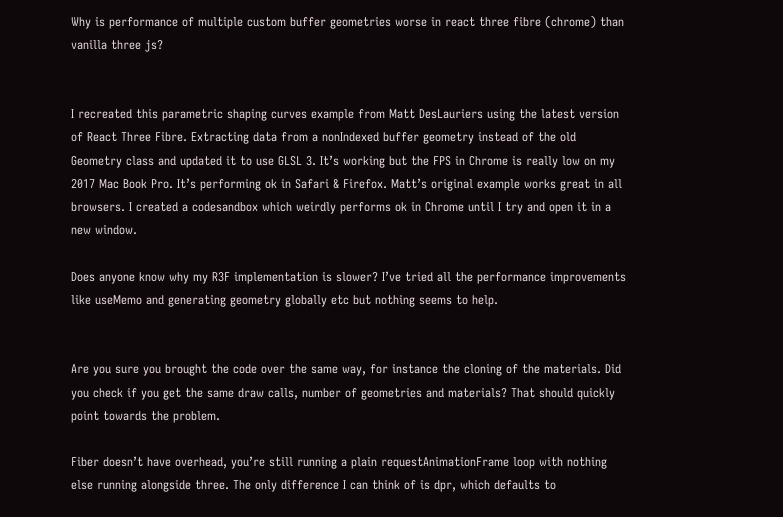Why is performance of multiple custom buffer geometries worse in react three fibre (chrome) than vanilla three js?


I recreated this parametric shaping curves example from Matt DesLauriers using the latest version of React Three Fibre. Extracting data from a nonIndexed buffer geometry instead of the old Geometry class and updated it to use GLSL 3. It’s working but the FPS in Chrome is really low on my 2017 Mac Book Pro. It’s performing ok in Safari & Firefox. Matt’s original example works great in all browsers. I created a codesandbox which weirdly performs ok in Chrome until I try and open it in a new window.

Does anyone know why my R3F implementation is slower? I’ve tried all the performance improvements like useMemo and generating geometry globally etc but nothing seems to help.


Are you sure you brought the code over the same way, for instance the cloning of the materials. Did you check if you get the same draw calls, number of geometries and materials? That should quickly point towards the problem.

Fiber doesn’t have overhead, you’re still running a plain requestAnimationFrame loop with nothing else running alongside three. The only difference I can think of is dpr, which defaults to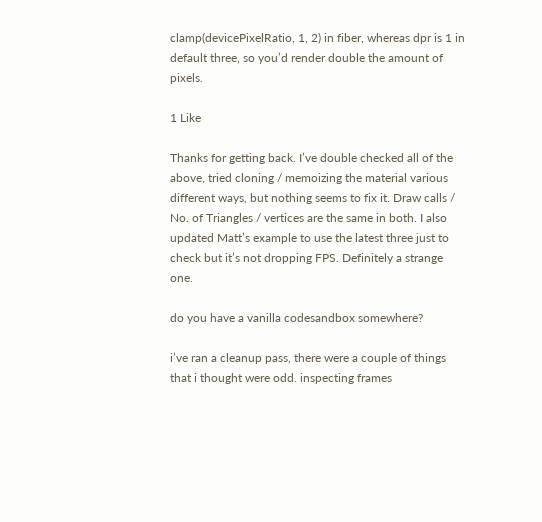clamp(devicePixelRatio, 1, 2) in fiber, whereas dpr is 1 in default three, so you’d render double the amount of pixels.

1 Like

Thanks for getting back. I’ve double checked all of the above, tried cloning / memoizing the material various different ways, but nothing seems to fix it. Draw calls / No. of Triangles / vertices are the same in both. I also updated Matt’s example to use the latest three just to check but it’s not dropping FPS. Definitely a strange one.

do you have a vanilla codesandbox somewhere?

i’ve ran a cleanup pass, there were a couple of things that i thought were odd. inspecting frames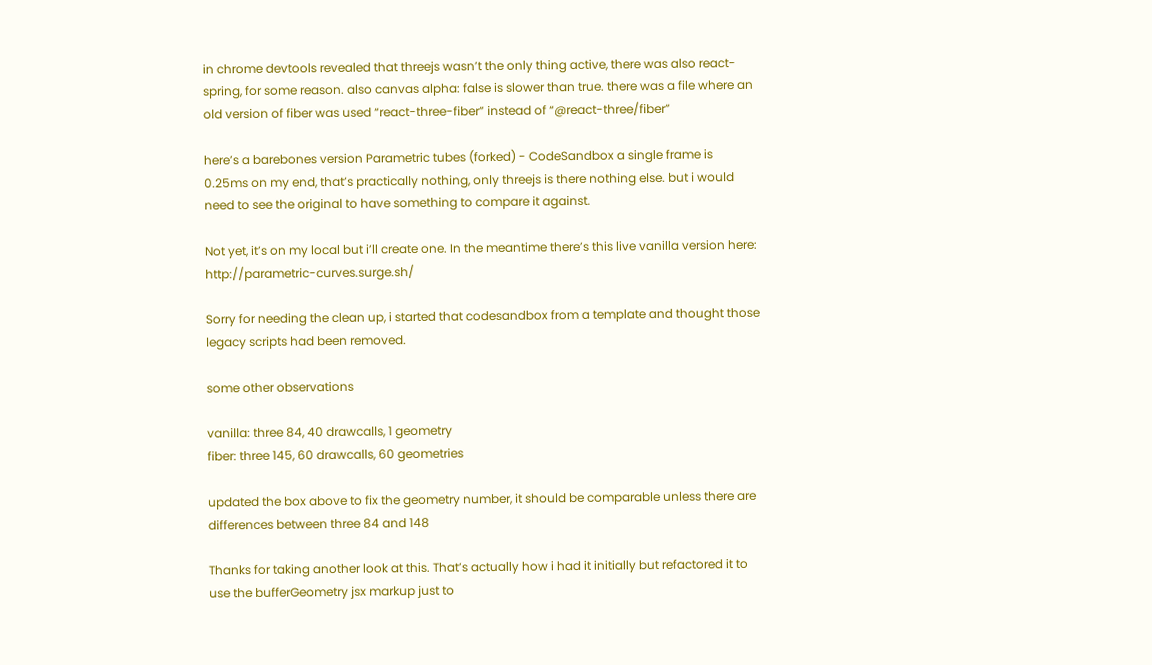in chrome devtools revealed that threejs wasn’t the only thing active, there was also react-spring, for some reason. also canvas alpha: false is slower than true. there was a file where an old version of fiber was used “react-three-fiber” instead of “@react-three/fiber”

here’s a barebones version Parametric tubes (forked) - CodeSandbox a single frame is 0.25ms on my end, that’s practically nothing, only threejs is there nothing else. but i would need to see the original to have something to compare it against.

Not yet, it’s on my local but i’ll create one. In the meantime there’s this live vanilla version here: http://parametric-curves.surge.sh/

Sorry for needing the clean up, i started that codesandbox from a template and thought those legacy scripts had been removed.

some other observations

vanilla: three 84, 40 drawcalls, 1 geometry
fiber: three 145, 60 drawcalls, 60 geometries

updated the box above to fix the geometry number, it should be comparable unless there are differences between three 84 and 148

Thanks for taking another look at this. That’s actually how i had it initially but refactored it to use the bufferGeometry jsx markup just to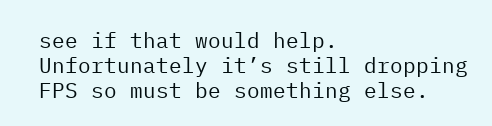see if that would help. Unfortunately it’s still dropping FPS so must be something else.